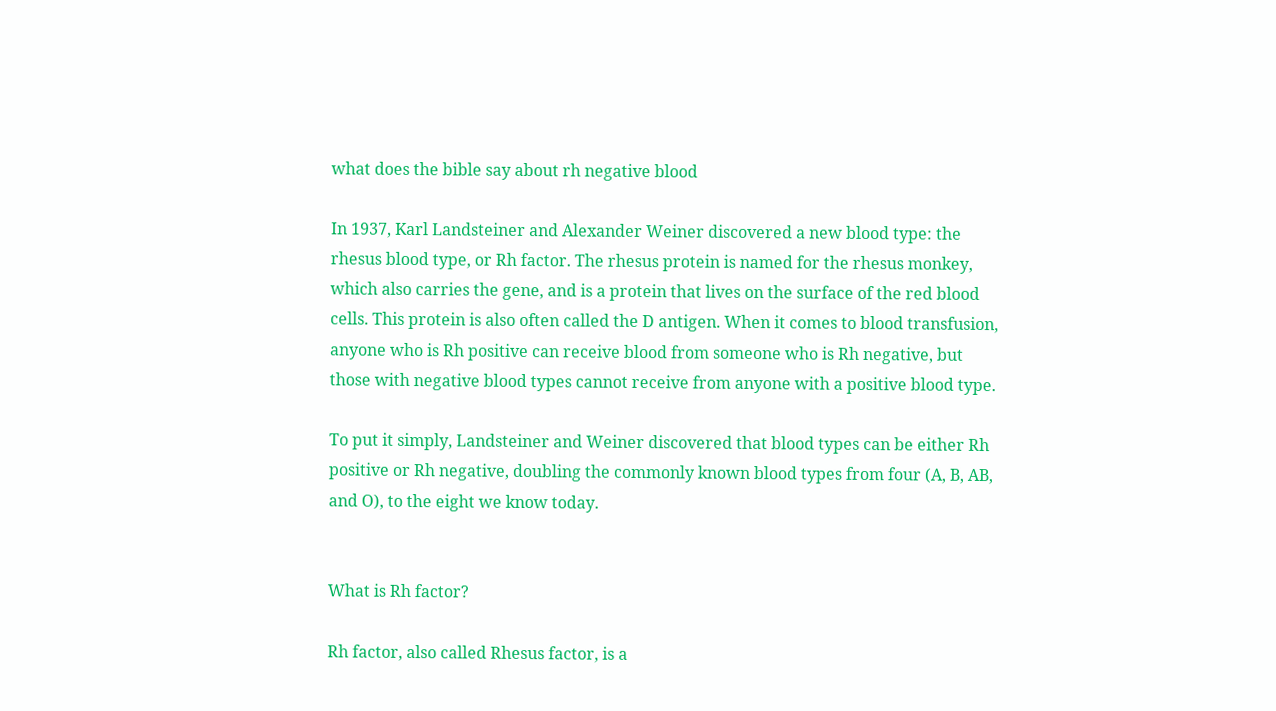what does the bible say about rh negative blood

In 1937, Karl Landsteiner and Alexander Weiner discovered a new blood type: the rhesus blood type, or Rh factor. The rhesus protein is named for the rhesus monkey, which also carries the gene, and is a protein that lives on the surface of the red blood cells. This protein is also often called the D antigen. When it comes to blood transfusion, anyone who is Rh positive can receive blood from someone who is Rh negative, but those with negative blood types cannot receive from anyone with a positive blood type.

To put it simply, Landsteiner and Weiner discovered that blood types can be either Rh positive or Rh negative, doubling the commonly known blood types from four (A, B, AB, and O), to the eight we know today.


What is Rh factor?

Rh factor, also called Rhesus factor, is a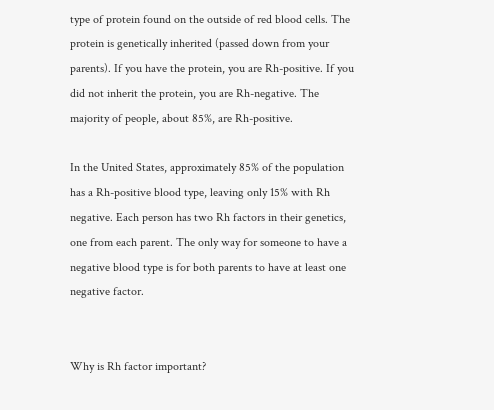type of protein found on the outside of red blood cells. The protein is genetically inherited (passed down from your parents). If you have the protein, you are Rh-positive. If you did not inherit the protein, you are Rh-negative. The majority of people, about 85%, are Rh-positive.

In the United States, approximately 85% of the population has a Rh-positive blood type, leaving only 15% with Rh negative. Each person has two Rh factors in their genetics, one from each parent. The only way for someone to have a negative blood type is for both parents to have at least one negative factor.


Why is Rh factor important?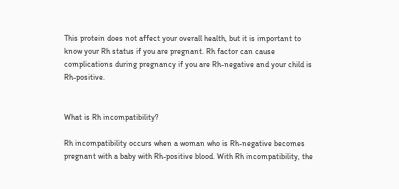This protein does not affect your overall health, but it is important to know your Rh status if you are pregnant. Rh factor can cause complications during pregnancy if you are Rh-negative and your child is Rh-positive.


What is Rh incompatibility?

Rh incompatibility occurs when a woman who is Rh-negative becomes pregnant with a baby with Rh-positive blood. With Rh incompatibility, the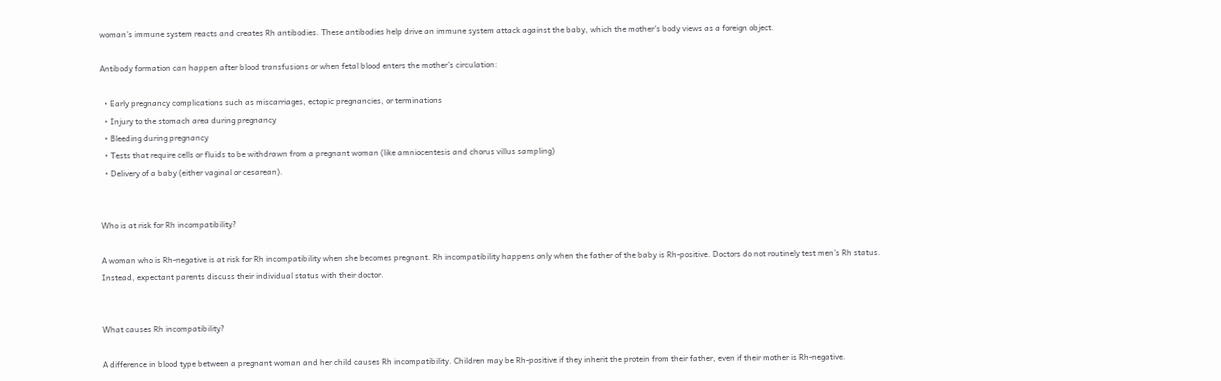woman’s immune system reacts and creates Rh antibodies. These antibodies help drive an immune system attack against the baby, which the mother’s body views as a foreign object.

Antibody formation can happen after blood transfusions or when fetal blood enters the mother’s circulation:

  • Early pregnancy complications such as miscarriages, ectopic pregnancies, or terminations
  • Injury to the stomach area during pregnancy
  • Bleeding during pregnancy
  • Tests that require cells or fluids to be withdrawn from a pregnant woman (like amniocentesis and chorus villus sampling)
  • Delivery of a baby (either vaginal or cesarean).


Who is at risk for Rh incompatibility?

A woman who is Rh-negative is at risk for Rh incompatibility when she becomes pregnant. Rh incompatibility happens only when the father of the baby is Rh-positive. Doctors do not routinely test men’s Rh status. Instead, expectant parents discuss their individual status with their doctor.


What causes Rh incompatibility?

A difference in blood type between a pregnant woman and her child causes Rh incompatibility. Children may be Rh-positive if they inherit the protein from their father, even if their mother is Rh-negative.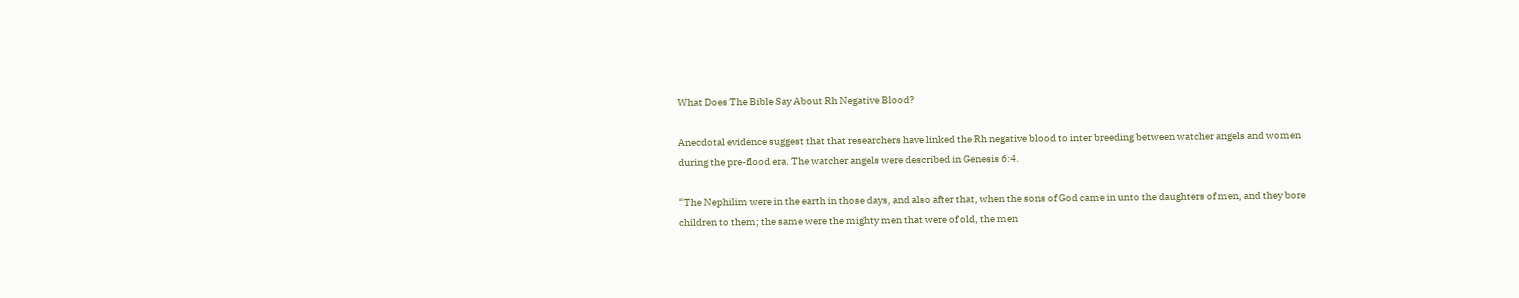What Does The Bible Say About Rh Negative Blood?

Anecdotal evidence suggest that that researchers have linked the Rh negative blood to inter breeding between watcher angels and women during the pre-flood era. The watcher angels were described in Genesis 6:4.

“The Nephilim were in the earth in those days, and also after that, when the sons of God came in unto the daughters of men, and they bore children to them; the same were the mighty men that were of old, the men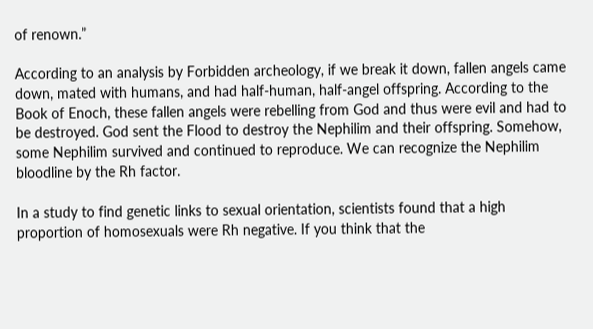of renown.”

According to an analysis by Forbidden archeology, if we break it down, fallen angels came down, mated with humans, and had half-human, half-angel offspring. According to the Book of Enoch, these fallen angels were rebelling from God and thus were evil and had to be destroyed. God sent the Flood to destroy the Nephilim and their offspring. Somehow, some Nephilim survived and continued to reproduce. We can recognize the Nephilim bloodline by the Rh factor.

In a study to find genetic links to sexual orientation, scientists found that a high proportion of homosexuals were Rh negative. If you think that the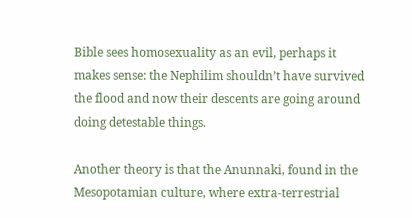Bible sees homosexuality as an evil, perhaps it makes sense: the Nephilim shouldn’t have survived the flood and now their descents are going around doing detestable things.

Another theory is that the Anunnaki, found in the Mesopotamian culture, where extra-terrestrial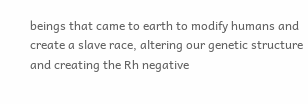beings that came to earth to modify humans and create a slave race, altering our genetic structure and creating the Rh negative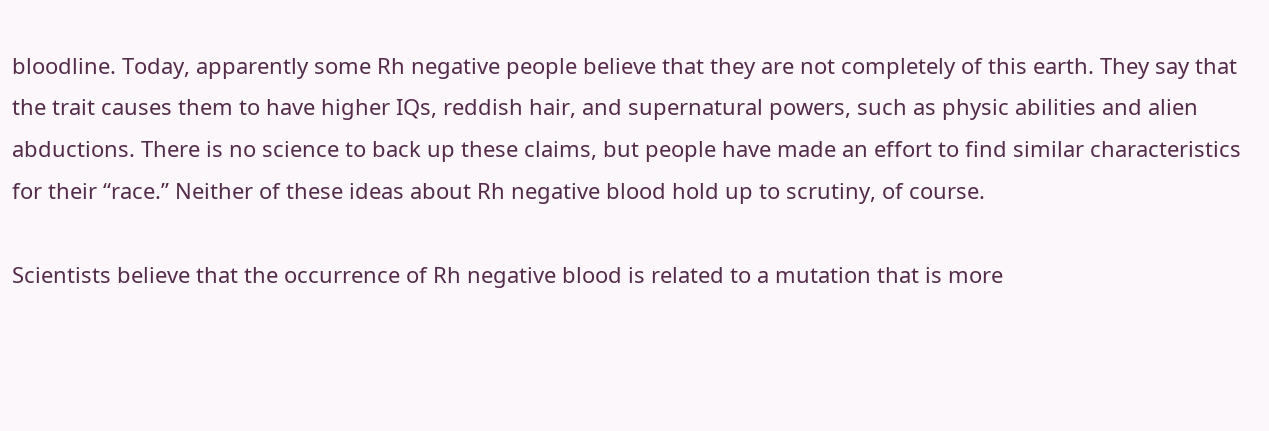bloodline. Today, apparently some Rh negative people believe that they are not completely of this earth. They say that the trait causes them to have higher IQs, reddish hair, and supernatural powers, such as physic abilities and alien abductions. There is no science to back up these claims, but people have made an effort to find similar characteristics for their “race.” Neither of these ideas about Rh negative blood hold up to scrutiny, of course.

Scientists believe that the occurrence of Rh negative blood is related to a mutation that is more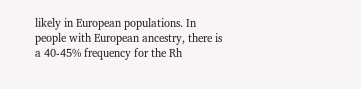likely in European populations. In people with European ancestry, there is a 40-45% frequency for the Rh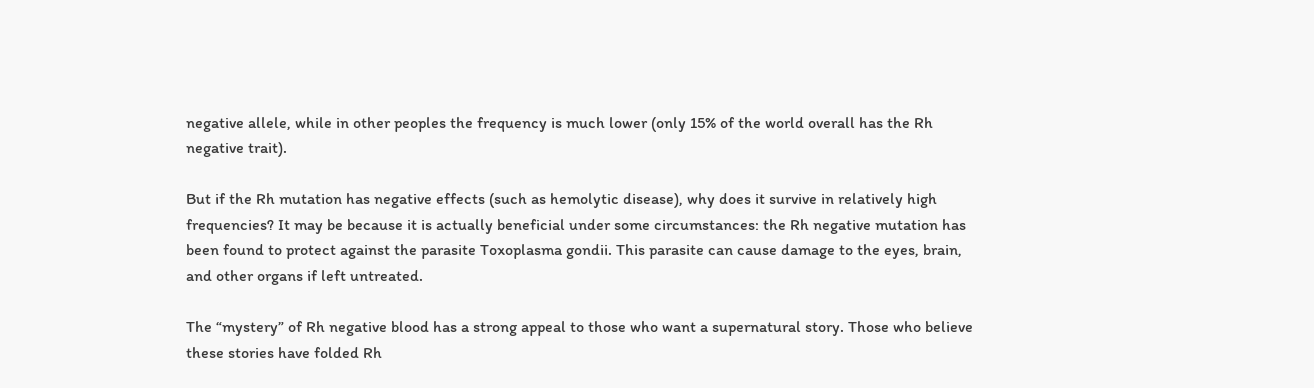negative allele, while in other peoples the frequency is much lower (only 15% of the world overall has the Rh negative trait).

But if the Rh mutation has negative effects (such as hemolytic disease), why does it survive in relatively high frequencies? It may be because it is actually beneficial under some circumstances: the Rh negative mutation has been found to protect against the parasite Toxoplasma gondii. This parasite can cause damage to the eyes, brain, and other organs if left untreated.

The “mystery” of Rh negative blood has a strong appeal to those who want a supernatural story. Those who believe these stories have folded Rh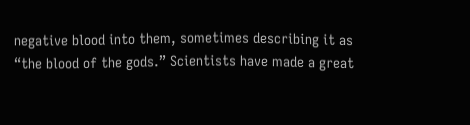negative blood into them, sometimes describing it as “the blood of the gods.” Scientists have made a great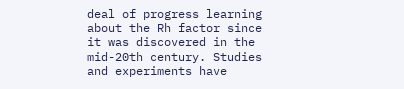deal of progress learning about the Rh factor since it was discovered in the mid-20th century. Studies and experiments have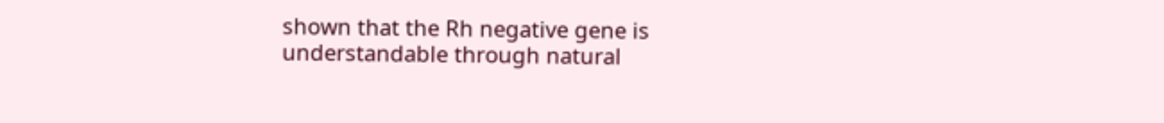shown that the Rh negative gene is understandable through natural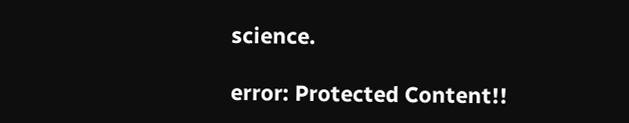science.

error: Protected Content!!